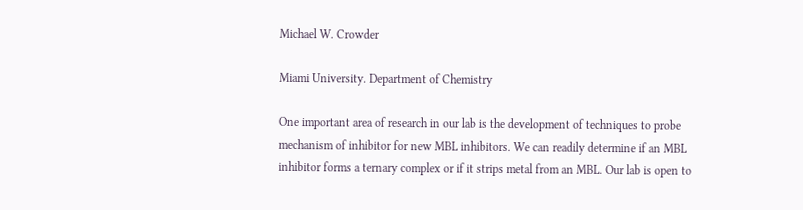Michael W. Crowder

Miami University. Department of Chemistry

One important area of research in our lab is the development of techniques to probe mechanism of inhibitor for new MBL inhibitors. We can readily determine if an MBL inhibitor forms a ternary complex or if it strips metal from an MBL. Our lab is open to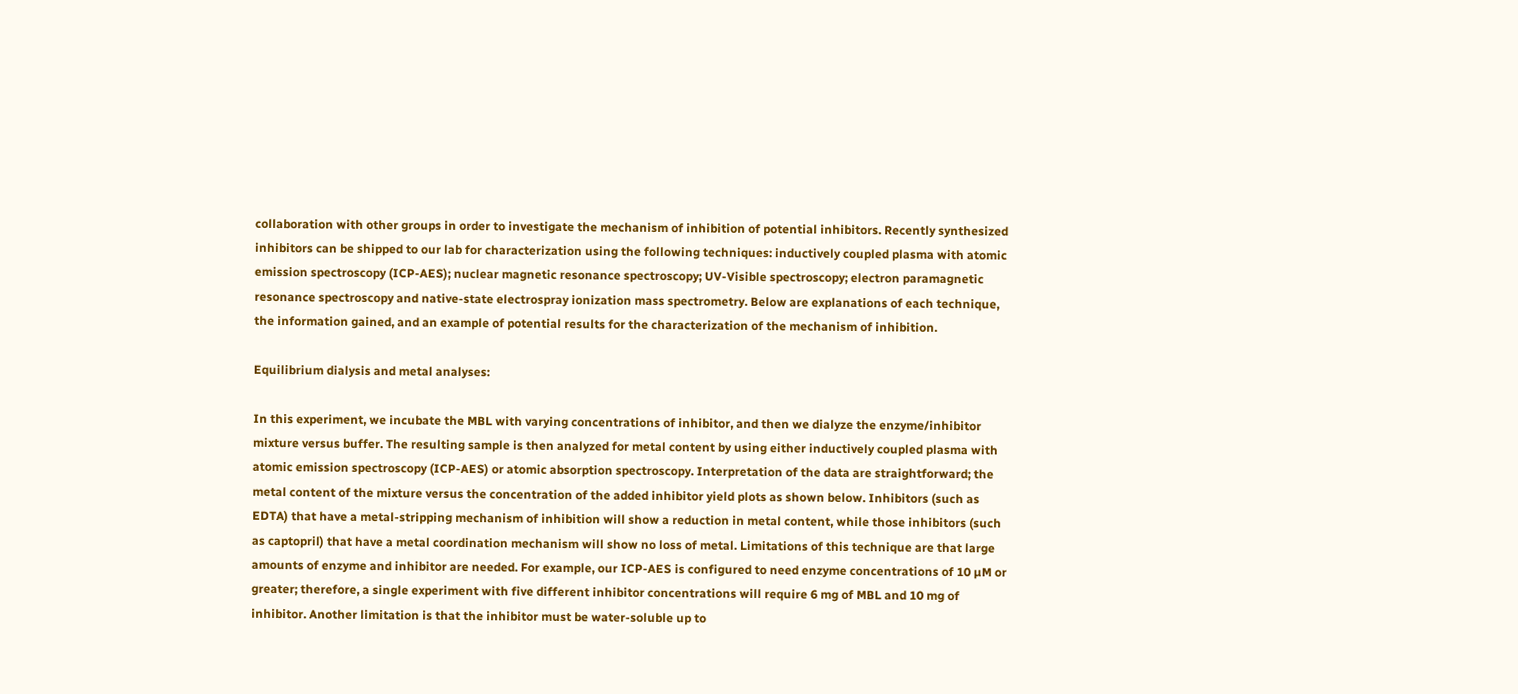collaboration with other groups in order to investigate the mechanism of inhibition of potential inhibitors. Recently synthesized inhibitors can be shipped to our lab for characterization using the following techniques: inductively coupled plasma with atomic emission spectroscopy (ICP-AES); nuclear magnetic resonance spectroscopy; UV-Visible spectroscopy; electron paramagnetic resonance spectroscopy and native-state electrospray ionization mass spectrometry. Below are explanations of each technique, the information gained, and an example of potential results for the characterization of the mechanism of inhibition.

Equilibrium dialysis and metal analyses:

In this experiment, we incubate the MBL with varying concentrations of inhibitor, and then we dialyze the enzyme/inhibitor mixture versus buffer. The resulting sample is then analyzed for metal content by using either inductively coupled plasma with atomic emission spectroscopy (ICP-AES) or atomic absorption spectroscopy. Interpretation of the data are straightforward; the metal content of the mixture versus the concentration of the added inhibitor yield plots as shown below. Inhibitors (such as EDTA) that have a metal-stripping mechanism of inhibition will show a reduction in metal content, while those inhibitors (such as captopril) that have a metal coordination mechanism will show no loss of metal. Limitations of this technique are that large amounts of enzyme and inhibitor are needed. For example, our ICP-AES is configured to need enzyme concentrations of 10 µM or greater; therefore, a single experiment with five different inhibitor concentrations will require 6 mg of MBL and 10 mg of inhibitor. Another limitation is that the inhibitor must be water-soluble up to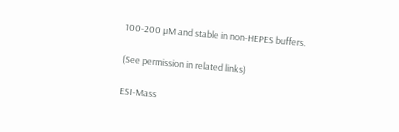100-200 µM and stable in non-HEPES buffers.

(See permission in related links)

ESI-Mass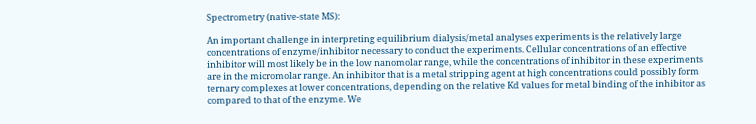Spectrometry (native-state MS):

An important challenge in interpreting equilibrium dialysis/metal analyses experiments is the relatively large concentrations of enzyme/inhibitor necessary to conduct the experiments. Cellular concentrations of an effective inhibitor will most likely be in the low nanomolar range, while the concentrations of inhibitor in these experiments are in the micromolar range. An inhibitor that is a metal stripping agent at high concentrations could possibly form ternary complexes at lower concentrations, depending on the relative Kd values for metal binding of the inhibitor as compared to that of the enzyme. We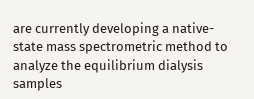are currently developing a native-state mass spectrometric method to analyze the equilibrium dialysis samples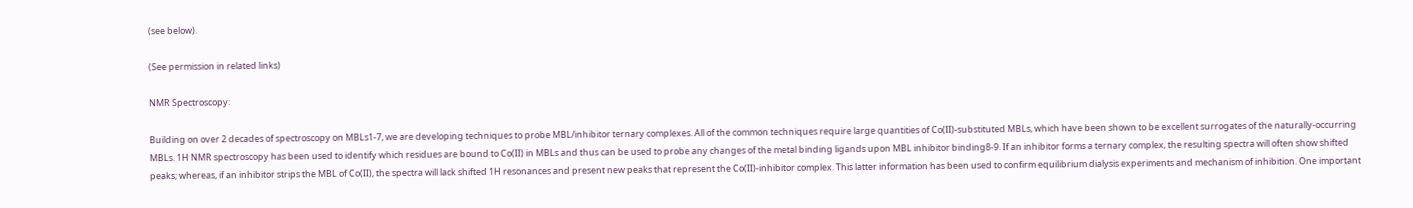(see below).

(See permission in related links)

NMR Spectroscopy:

Building on over 2 decades of spectroscopy on MBLs1-7, we are developing techniques to probe MBL/inhibitor ternary complexes. All of the common techniques require large quantities of Co(II)-substituted MBLs, which have been shown to be excellent surrogates of the naturally-occurring MBLs. 1H NMR spectroscopy has been used to identify which residues are bound to Co(II) in MBLs and thus can be used to probe any changes of the metal binding ligands upon MBL inhibitor binding8-9. If an inhibitor forms a ternary complex, the resulting spectra will often show shifted peaks; whereas, if an inhibitor strips the MBL of Co(II), the spectra will lack shifted 1H resonances and present new peaks that represent the Co(II)-inhibitor complex. This latter information has been used to confirm equilibrium dialysis experiments and mechanism of inhibition. One important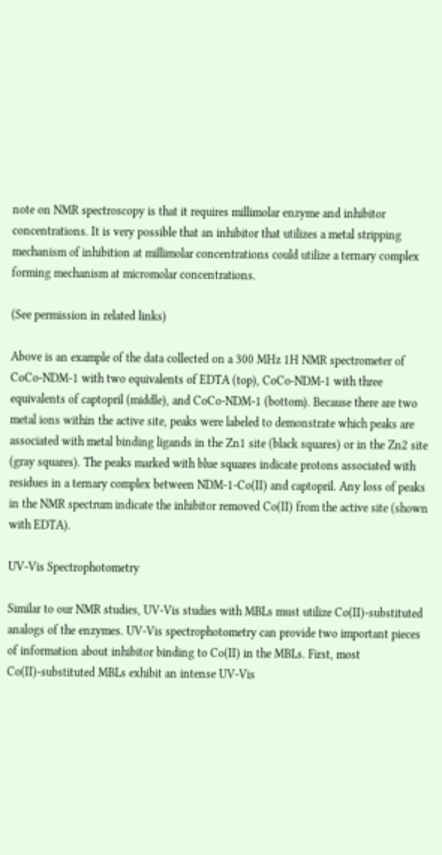note on NMR spectroscopy is that it requires millimolar enzyme and inhibitor concentrations. It is very possible that an inhibitor that utilizes a metal stripping mechanism of inhibition at millimolar concentrations could utilize a ternary complex forming mechanism at micromolar concentrations.

(See permission in related links)

Above is an example of the data collected on a 300 MHz 1H NMR spectrometer of CoCo-NDM-1 with two equivalents of EDTA (top), CoCo-NDM-1 with three equivalents of captopril (middle), and CoCo-NDM-1 (bottom). Because there are two metal ions within the active site, peaks were labeled to demonstrate which peaks are associated with metal binding ligands in the Zn1 site (black squares) or in the Zn2 site (gray squares). The peaks marked with blue squares indicate protons associated with residues in a ternary complex between NDM-1-Co(II) and captopril. Any loss of peaks in the NMR spectrum indicate the inhibitor removed Co(II) from the active site (shown with EDTA).

UV-Vis Spectrophotometry

Similar to our NMR studies, UV-Vis studies with MBLs must utilize Co(II)-substituted analogs of the enzymes. UV-Vis spectrophotometry can provide two important pieces of information about inhibitor binding to Co(II) in the MBLs. First, most Co(II)-substituted MBLs exhibit an intense UV-Vis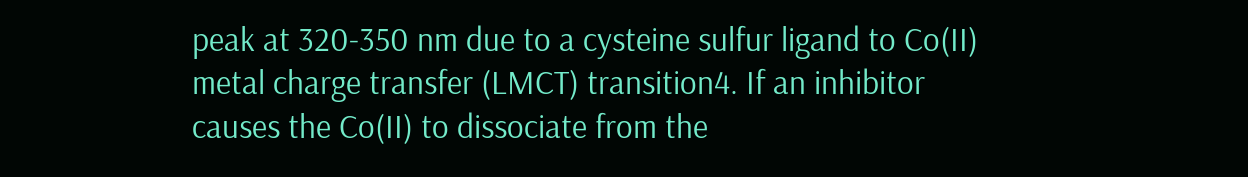peak at 320-350 nm due to a cysteine sulfur ligand to Co(II) metal charge transfer (LMCT) transition4. If an inhibitor causes the Co(II) to dissociate from the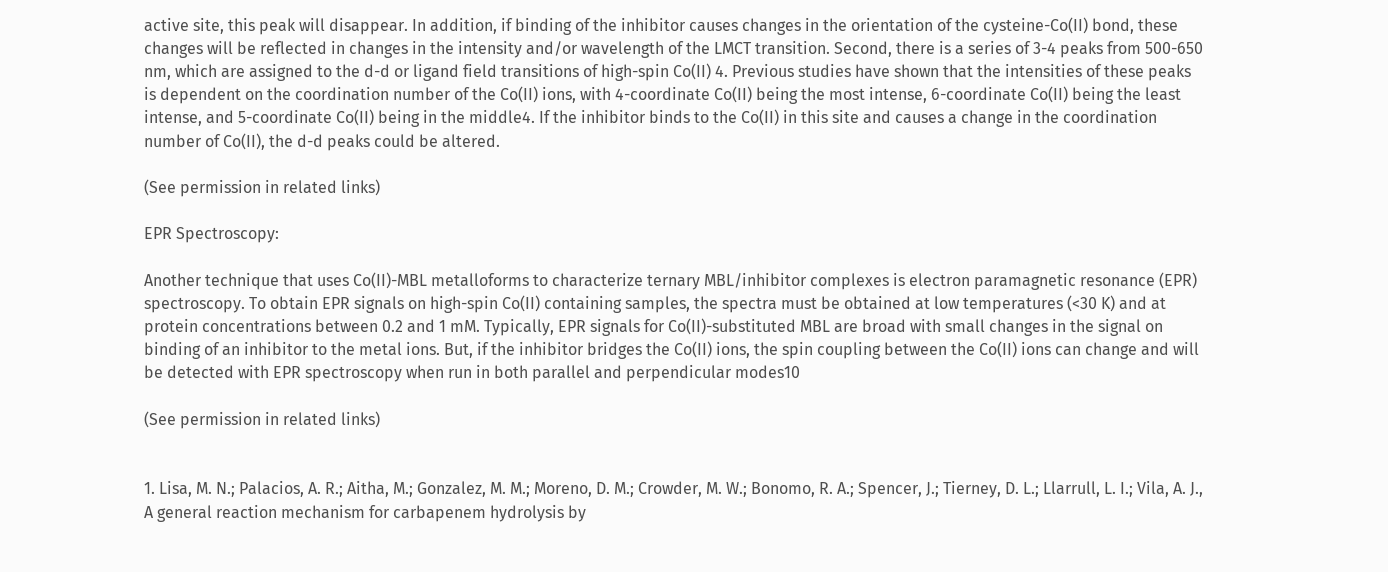active site, this peak will disappear. In addition, if binding of the inhibitor causes changes in the orientation of the cysteine-Co(II) bond, these changes will be reflected in changes in the intensity and/or wavelength of the LMCT transition. Second, there is a series of 3-4 peaks from 500-650 nm, which are assigned to the d-d or ligand field transitions of high-spin Co(II) 4. Previous studies have shown that the intensities of these peaks is dependent on the coordination number of the Co(II) ions, with 4-coordinate Co(II) being the most intense, 6-coordinate Co(II) being the least intense, and 5-coordinate Co(II) being in the middle4. If the inhibitor binds to the Co(II) in this site and causes a change in the coordination number of Co(II), the d-d peaks could be altered.

(See permission in related links)

EPR Spectroscopy:

Another technique that uses Co(II)-MBL metalloforms to characterize ternary MBL/inhibitor complexes is electron paramagnetic resonance (EPR) spectroscopy. To obtain EPR signals on high-spin Co(II) containing samples, the spectra must be obtained at low temperatures (<30 K) and at protein concentrations between 0.2 and 1 mM. Typically, EPR signals for Co(II)-substituted MBL are broad with small changes in the signal on binding of an inhibitor to the metal ions. But, if the inhibitor bridges the Co(II) ions, the spin coupling between the Co(II) ions can change and will be detected with EPR spectroscopy when run in both parallel and perpendicular modes10

(See permission in related links)


1. Lisa, M. N.; Palacios, A. R.; Aitha, M.; Gonzalez, M. M.; Moreno, D. M.; Crowder, M. W.; Bonomo, R. A.; Spencer, J.; Tierney, D. L.; Llarrull, L. I.; Vila, A. J., A general reaction mechanism for carbapenem hydrolysis by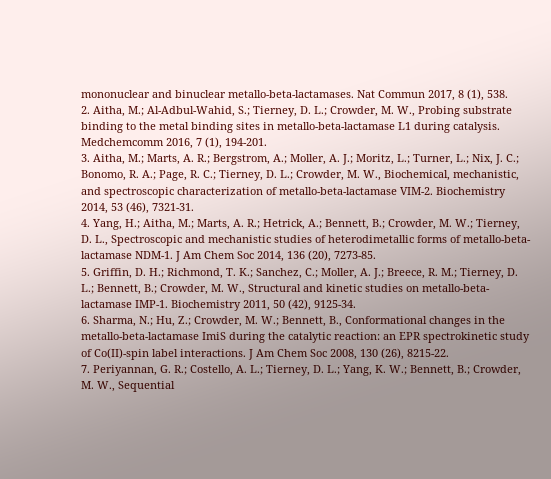mononuclear and binuclear metallo-beta-lactamases. Nat Commun 2017, 8 (1), 538.
2. Aitha, M.; Al-Adbul-Wahid, S.; Tierney, D. L.; Crowder, M. W., Probing substrate binding to the metal binding sites in metallo-beta-lactamase L1 during catalysis. Medchemcomm 2016, 7 (1), 194-201.
3. Aitha, M.; Marts, A. R.; Bergstrom, A.; Moller, A. J.; Moritz, L.; Turner, L.; Nix, J. C.; Bonomo, R. A.; Page, R. C.; Tierney, D. L.; Crowder, M. W., Biochemical, mechanistic, and spectroscopic characterization of metallo-beta-lactamase VIM-2. Biochemistry 2014, 53 (46), 7321-31.
4. Yang, H.; Aitha, M.; Marts, A. R.; Hetrick, A.; Bennett, B.; Crowder, M. W.; Tierney, D. L., Spectroscopic and mechanistic studies of heterodimetallic forms of metallo-beta-lactamase NDM-1. J Am Chem Soc 2014, 136 (20), 7273-85.
5. Griffin, D. H.; Richmond, T. K.; Sanchez, C.; Moller, A. J.; Breece, R. M.; Tierney, D. L.; Bennett, B.; Crowder, M. W., Structural and kinetic studies on metallo-beta-lactamase IMP-1. Biochemistry 2011, 50 (42), 9125-34.
6. Sharma, N.; Hu, Z.; Crowder, M. W.; Bennett, B., Conformational changes in the metallo-beta-lactamase ImiS during the catalytic reaction: an EPR spectrokinetic study of Co(II)-spin label interactions. J Am Chem Soc 2008, 130 (26), 8215-22.
7. Periyannan, G. R.; Costello, A. L.; Tierney, D. L.; Yang, K. W.; Bennett, B.; Crowder, M. W., Sequential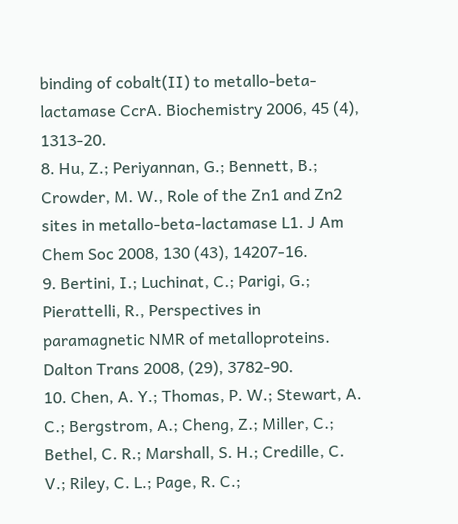binding of cobalt(II) to metallo-beta-lactamase CcrA. Biochemistry 2006, 45 (4), 1313-20.
8. Hu, Z.; Periyannan, G.; Bennett, B.; Crowder, M. W., Role of the Zn1 and Zn2 sites in metallo-beta-lactamase L1. J Am Chem Soc 2008, 130 (43), 14207-16.
9. Bertini, I.; Luchinat, C.; Parigi, G.; Pierattelli, R., Perspectives in paramagnetic NMR of metalloproteins. Dalton Trans 2008, (29), 3782-90.
10. Chen, A. Y.; Thomas, P. W.; Stewart, A. C.; Bergstrom, A.; Cheng, Z.; Miller, C.; Bethel, C. R.; Marshall, S. H.; Credille, C. V.; Riley, C. L.; Page, R. C.;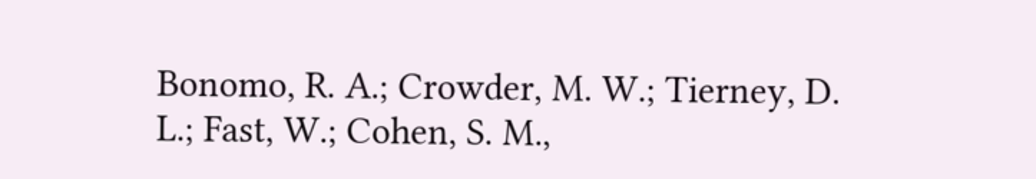Bonomo, R. A.; Crowder, M. W.; Tierney, D. L.; Fast, W.; Cohen, S. M.,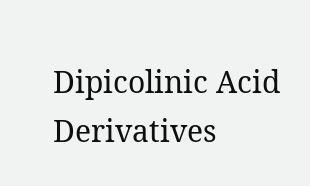Dipicolinic Acid Derivatives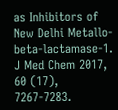as Inhibitors of New Delhi Metallo-beta-lactamase-1. J Med Chem 2017, 60 (17), 7267-7283.